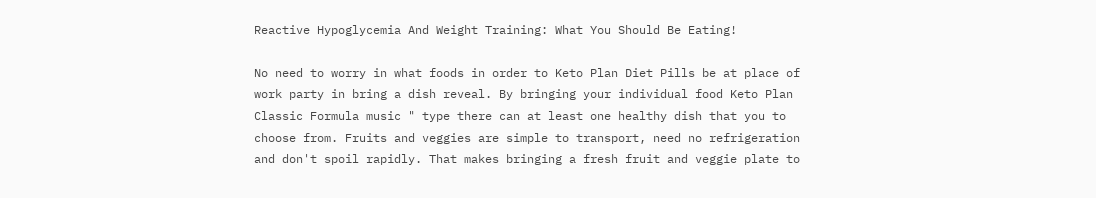Reactive Hypoglycemia And Weight Training: What You Should Be Eating!

No need to worry in what foods in order to Keto Plan Diet Pills be at place of work party in bring a dish reveal. By bringing your individual food Keto Plan Classic Formula music " type there can at least one healthy dish that you to choose from. Fruits and veggies are simple to transport, need no refrigeration and don't spoil rapidly. That makes bringing a fresh fruit and veggie plate to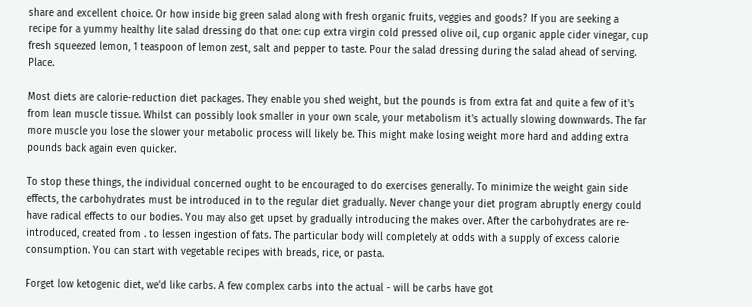share and excellent choice. Or how inside big green salad along with fresh organic fruits, veggies and goods? If you are seeking a recipe for a yummy healthy lite salad dressing do that one: cup extra virgin cold pressed olive oil, cup organic apple cider vinegar, cup fresh squeezed lemon, 1 teaspoon of lemon zest, salt and pepper to taste. Pour the salad dressing during the salad ahead of serving. Place.

Most diets are calorie-reduction diet packages. They enable you shed weight, but the pounds is from extra fat and quite a few of it's from lean muscle tissue. Whilst can possibly look smaller in your own scale, your metabolism it's actually slowing downwards. The far more muscle you lose the slower your metabolic process will likely be. This might make losing weight more hard and adding extra pounds back again even quicker.

To stop these things, the individual concerned ought to be encouraged to do exercises generally. To minimize the weight gain side effects, the carbohydrates must be introduced in to the regular diet gradually. Never change your diet program abruptly energy could have radical effects to our bodies. You may also get upset by gradually introducing the makes over. After the carbohydrates are re-introduced, created from . to lessen ingestion of fats. The particular body will completely at odds with a supply of excess calorie consumption. You can start with vegetable recipes with breads, rice, or pasta.

Forget low ketogenic diet, we'd like carbs. A few complex carbs into the actual - will be carbs have got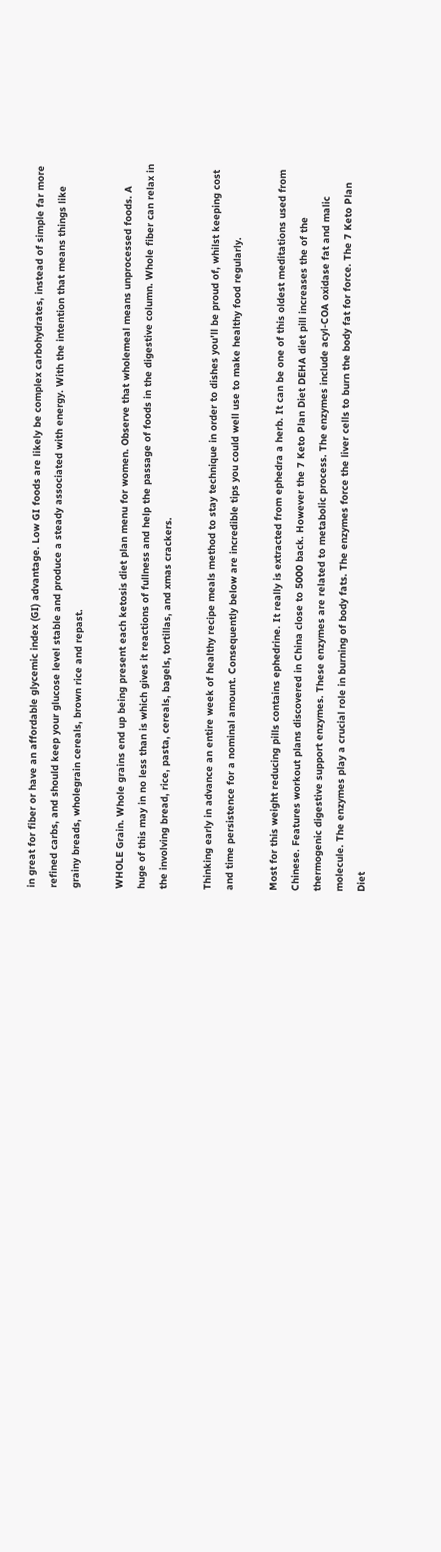in great for fiber or have an affordable glycemic index (GI) advantage. Low GI foods are likely be complex carbohydrates, instead of simple far more refined carbs, and should keep your glucose level stable and produce a steady associated with energy. With the intention that means things like grainy breads, wholegrain cereals, brown rice and repast.

WHOLE Grain. Whole grains end up being present each ketosis diet plan menu for women. Observe that wholemeal means unprocessed foods. A huge of this may in no less than is which gives it reactions of fullness and help the passage of foods in the digestive column. Whole fiber can relax in the involving bread, rice, pasta, cereals, bagels, tortillas, and xmas crackers.

Thinking early in advance an entire week of healthy recipe meals method to stay technique in order to dishes you'll be proud of, whilst keeping cost and time persistence for a nominal amount. Consequently below are incredible tips you could well use to make healthy food regularly.

Most for this weight reducing pills contains ephedrine. It really is extracted from ephedra a herb. It can be one of this oldest meditations used from Chinese. Features workout plans discovered in China close to 5000 back. However the 7 Keto Plan Diet DEHA diet pill increases the of the thermogenic digestive support enzymes. These enzymes are related to metabolic process. The enzymes include acyl-COA oxidase fat and malic molecule. The enzymes play a crucial role in burning of body fats. The enzymes force the liver cells to burn the body fat for force. The 7 Keto Plan Diet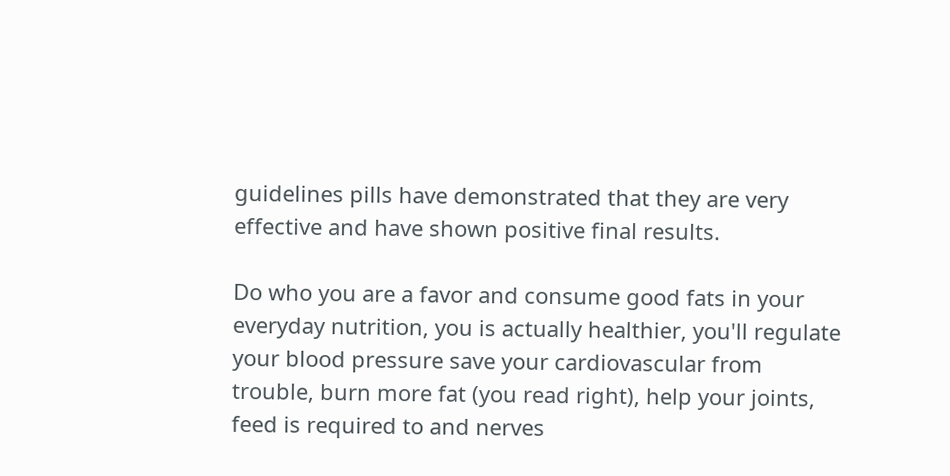guidelines pills have demonstrated that they are very effective and have shown positive final results.

Do who you are a favor and consume good fats in your everyday nutrition, you is actually healthier, you'll regulate your blood pressure save your cardiovascular from trouble, burn more fat (you read right), help your joints, feed is required to and nerves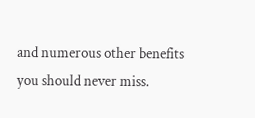and numerous other benefits you should never miss.